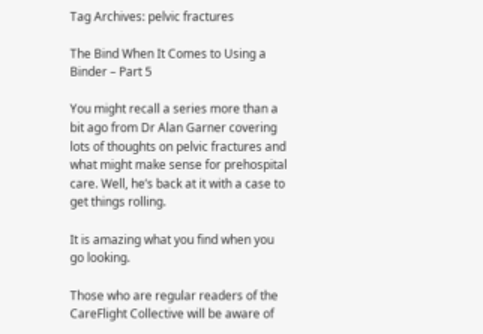Tag Archives: pelvic fractures

The Bind When It Comes to Using a Binder – Part 5

You might recall a series more than a bit ago from Dr Alan Garner covering lots of thoughts on pelvic fractures and what might make sense for prehospital care. Well, he’s back at it with a case to get things rolling.

It is amazing what you find when you go looking.

Those who are regular readers of the CareFlight Collective will be aware of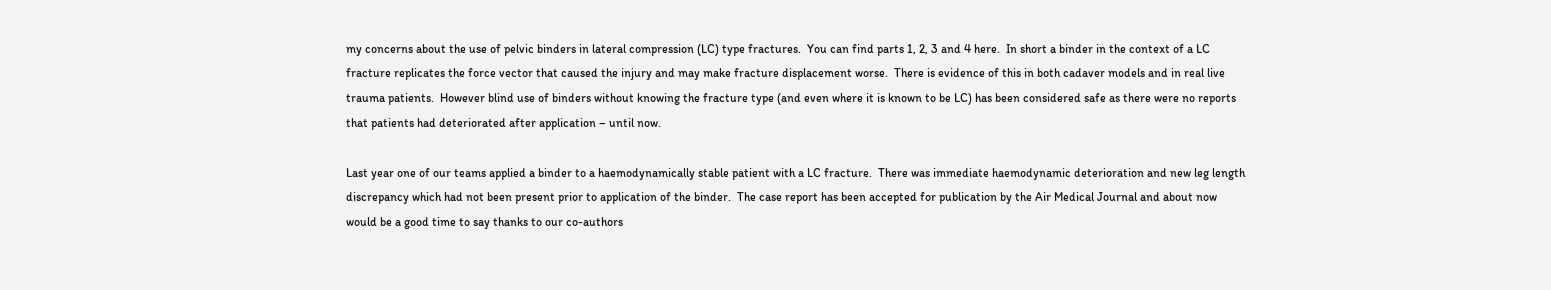my concerns about the use of pelvic binders in lateral compression (LC) type fractures.  You can find parts 1, 2, 3 and 4 here.  In short a binder in the context of a LC fracture replicates the force vector that caused the injury and may make fracture displacement worse.  There is evidence of this in both cadaver models and in real live trauma patients.  However blind use of binders without knowing the fracture type (and even where it is known to be LC) has been considered safe as there were no reports that patients had deteriorated after application – until now.

Last year one of our teams applied a binder to a haemodynamically stable patient with a LC fracture.  There was immediate haemodynamic deterioration and new leg length discrepancy which had not been present prior to application of the binder.  The case report has been accepted for publication by the Air Medical Journal and about now would be a good time to say thanks to our co-authors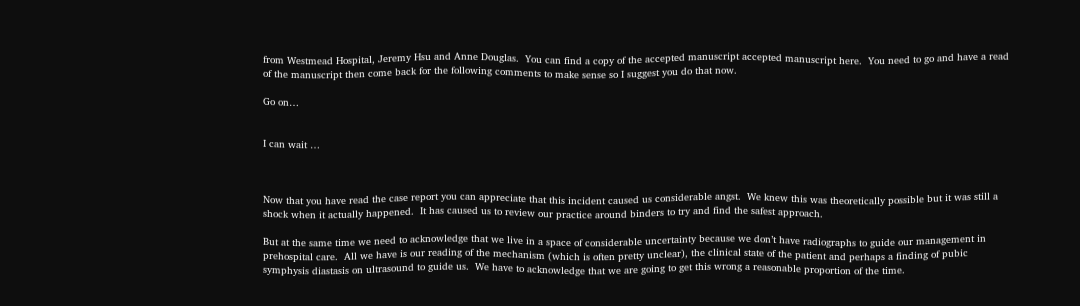from Westmead Hospital, Jeremy Hsu and Anne Douglas.  You can find a copy of the accepted manuscript accepted manuscript here.  You need to go and have a read of the manuscript then come back for the following comments to make sense so I suggest you do that now.

Go on…


I can wait …



Now that you have read the case report you can appreciate that this incident caused us considerable angst.  We knew this was theoretically possible but it was still a shock when it actually happened.  It has caused us to review our practice around binders to try and find the safest approach.

But at the same time we need to acknowledge that we live in a space of considerable uncertainty because we don’t have radiographs to guide our management in prehospital care.  All we have is our reading of the mechanism (which is often pretty unclear), the clinical state of the patient and perhaps a finding of pubic symphysis diastasis on ultrasound to guide us.  We have to acknowledge that we are going to get this wrong a reasonable proportion of the time.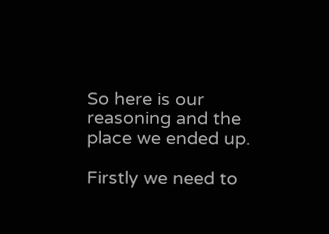So here is our reasoning and the place we ended up.

Firstly we need to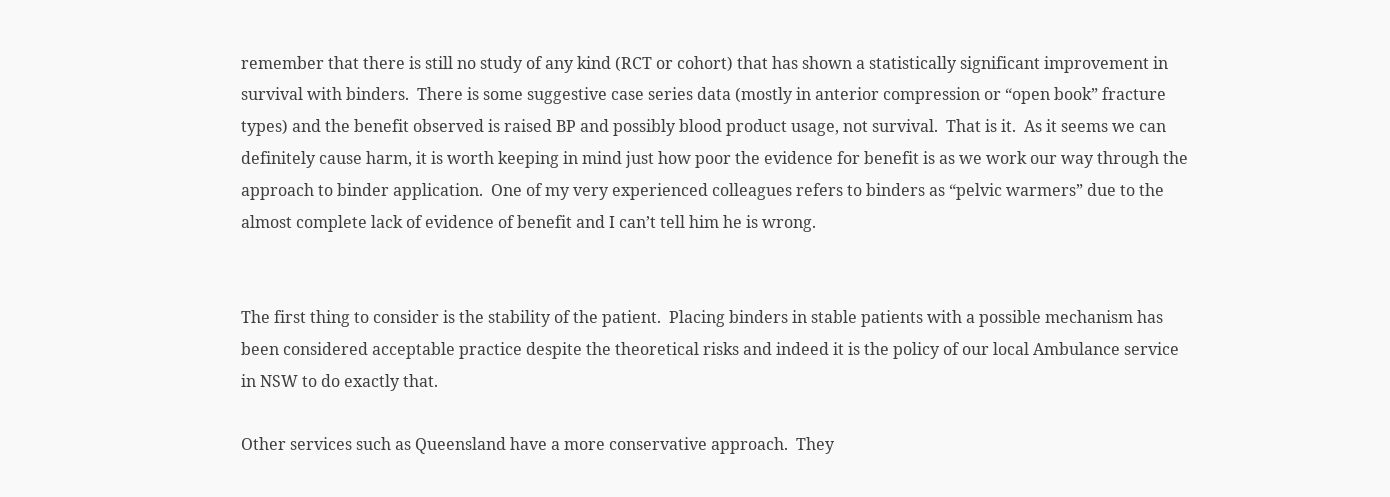remember that there is still no study of any kind (RCT or cohort) that has shown a statistically significant improvement in survival with binders.  There is some suggestive case series data (mostly in anterior compression or “open book” fracture types) and the benefit observed is raised BP and possibly blood product usage, not survival.  That is it.  As it seems we can definitely cause harm, it is worth keeping in mind just how poor the evidence for benefit is as we work our way through the approach to binder application.  One of my very experienced colleagues refers to binders as “pelvic warmers” due to the almost complete lack of evidence of benefit and I can’t tell him he is wrong.


The first thing to consider is the stability of the patient.  Placing binders in stable patients with a possible mechanism has been considered acceptable practice despite the theoretical risks and indeed it is the policy of our local Ambulance service in NSW to do exactly that.

Other services such as Queensland have a more conservative approach.  They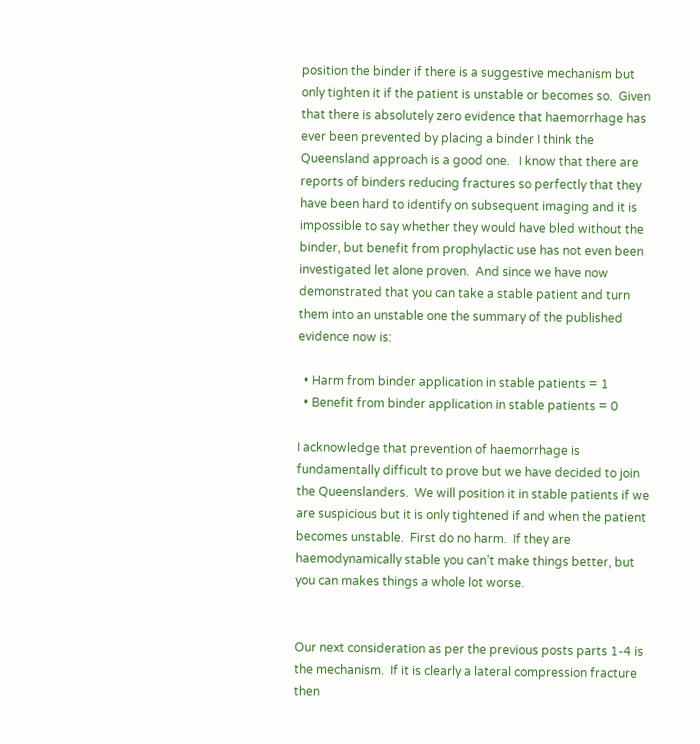position the binder if there is a suggestive mechanism but only tighten it if the patient is unstable or becomes so.  Given that there is absolutely zero evidence that haemorrhage has ever been prevented by placing a binder I think the Queensland approach is a good one.   I know that there are reports of binders reducing fractures so perfectly that they have been hard to identify on subsequent imaging and it is impossible to say whether they would have bled without the binder, but benefit from prophylactic use has not even been investigated let alone proven.  And since we have now demonstrated that you can take a stable patient and turn them into an unstable one the summary of the published evidence now is:

  • Harm from binder application in stable patients = 1
  • Benefit from binder application in stable patients = 0

I acknowledge that prevention of haemorrhage is fundamentally difficult to prove but we have decided to join the Queenslanders.  We will position it in stable patients if we are suspicious but it is only tightened if and when the patient becomes unstable.  First do no harm.  If they are haemodynamically stable you can’t make things better, but you can makes things a whole lot worse.


Our next consideration as per the previous posts parts 1-4 is the mechanism.  If it is clearly a lateral compression fracture then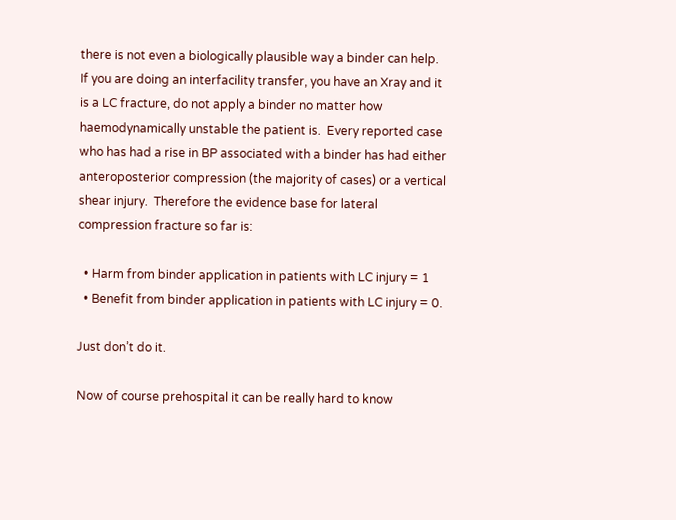there is not even a biologically plausible way a binder can help.  If you are doing an interfacility transfer, you have an Xray and it is a LC fracture, do not apply a binder no matter how haemodynamically unstable the patient is.  Every reported case who has had a rise in BP associated with a binder has had either anteroposterior compression (the majority of cases) or a vertical shear injury.  Therefore the evidence base for lateral compression fracture so far is:

  • Harm from binder application in patients with LC injury = 1
  • Benefit from binder application in patients with LC injury = 0.

Just don’t do it.

Now of course prehospital it can be really hard to know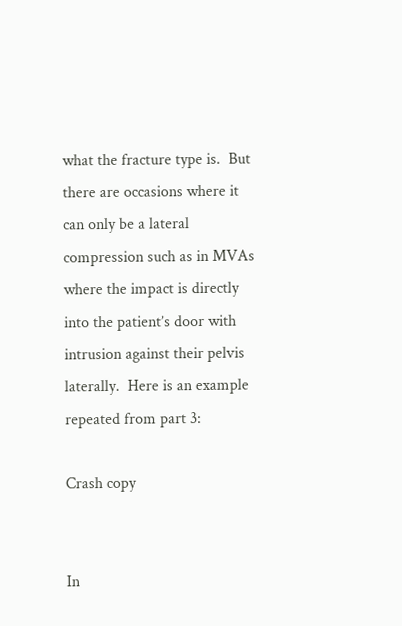what the fracture type is.  But there are occasions where it can only be a lateral compression such as in MVAs where the impact is directly into the patient’s door with intrusion against their pelvis laterally.  Here is an example repeated from part 3:

Crash copy


In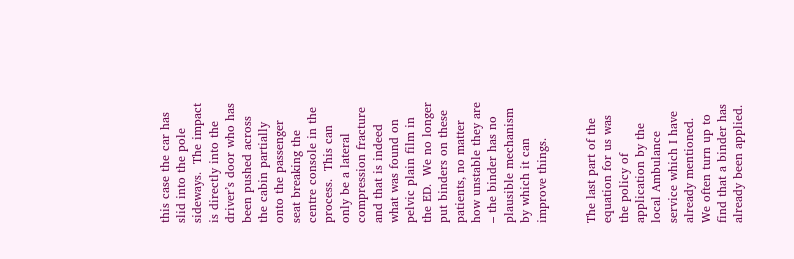this case the car has slid into the pole sideways.  The impact is directly into the driver’s door who has been pushed across the cabin partially onto the passenger seat breaking the centre console in the process.  This can only be a lateral compression fracture and that is indeed what was found on pelvic plain film in the ED.  We no longer put binders on these patients, no matter how unstable they are – the binder has no plausible mechanism by which it can improve things.


The last part of the equation for us was the policy of application by the local Ambulance service which I have already mentioned.  We often turn up to find that a binder has already been applied.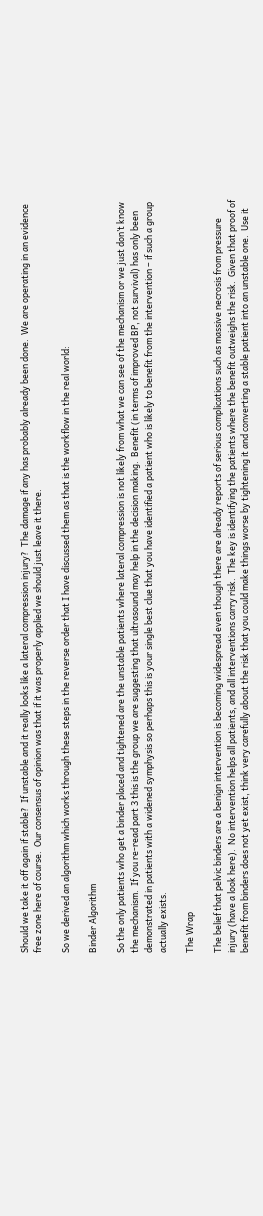Should we take it off again if stable?  If unstable and it really looks like a lateral compression injury?  The damage if any has probably already been done.  We are operating in an evidence free zone here of course.  Our consensus of opinion was that if it was properly applied we should just leave it there.

So we derived an algorithm which works through these steps in the reverse order that I have discussed them as that is the workflow in the real world:

Binder Algorithm

So the only patients who get a binder placed and tightened are the unstable patients where lateral compression is not likely from what we can see of the mechanism or we just don’t know the mechanism.  If you re-read part 3 this is the group we are suggesting that ultrasound may help in the decision making.  Benefit (in terms of improved BP, not survival) has only been demonstrated in patients with a widened symphysis so perhaps this is your single best clue that you have identified a patient who is likely to benefit from the intervention – if such a group actually exists.

The Wrap

The belief that pelvic binders are a benign intervention is becoming widespread even though there are already reports of serious complications such as massive necrosis from pressure injury (have a look here).  No intervention helps all patients, and all interventions carry risk.  The key is identifying the patients where the benefit outweighs the risk.  Given that proof of benefit from binders does not yet exist, think very carefully about the risk that you could make things worse by tightening it and converting a stable patient into an unstable one.  Use it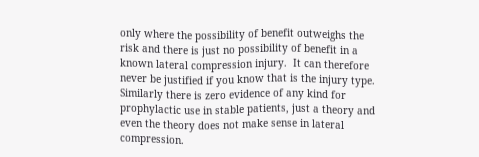only where the possibility of benefit outweighs the risk and there is just no possibility of benefit in a known lateral compression injury.  It can therefore never be justified if you know that is the injury type.  Similarly there is zero evidence of any kind for prophylactic use in stable patients, just a theory and even the theory does not make sense in lateral compression.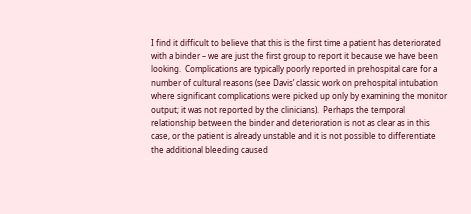I find it difficult to believe that this is the first time a patient has deteriorated with a binder – we are just the first group to report it because we have been looking.  Complications are typically poorly reported in prehospital care for a number of cultural reasons (see Davis’ classic work on prehospital intubation where significant complications were picked up only by examining the monitor output; it was not reported by the clinicians).  Perhaps the temporal relationship between the binder and deterioration is not as clear as in this case, or the patient is already unstable and it is not possible to differentiate the additional bleeding caused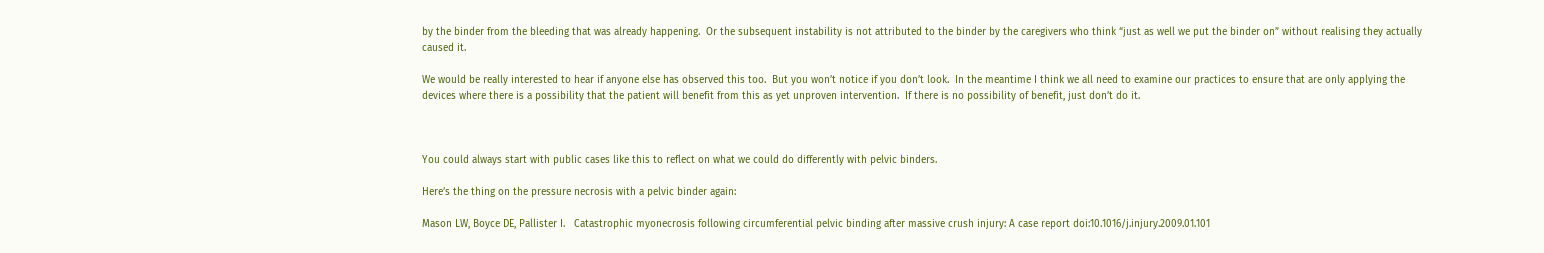by the binder from the bleeding that was already happening.  Or the subsequent instability is not attributed to the binder by the caregivers who think “just as well we put the binder on” without realising they actually caused it.

We would be really interested to hear if anyone else has observed this too.  But you won’t notice if you don’t look.  In the meantime I think we all need to examine our practices to ensure that are only applying the devices where there is a possibility that the patient will benefit from this as yet unproven intervention.  If there is no possibility of benefit, just don’t do it.



You could always start with public cases like this to reflect on what we could do differently with pelvic binders.

Here’s the thing on the pressure necrosis with a pelvic binder again:

Mason LW, Boyce DE, Pallister I.   Catastrophic myonecrosis following circumferential pelvic binding after massive crush injury: A case report doi:10.1016/j.injury.2009.01.101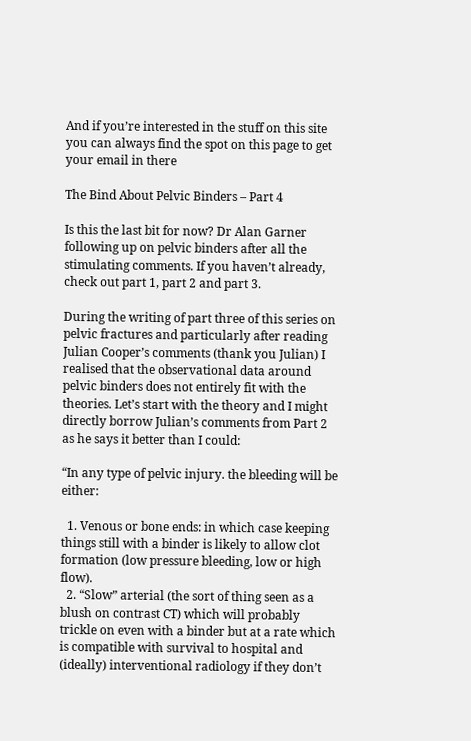And if you’re interested in the stuff on this site you can always find the spot on this page to get your email in there

The Bind About Pelvic Binders – Part 4

Is this the last bit for now? Dr Alan Garner following up on pelvic binders after all the stimulating comments. If you haven’t already, check out part 1, part 2 and part 3.

During the writing of part three of this series on pelvic fractures and particularly after reading Julian Cooper’s comments (thank you Julian) I realised that the observational data around pelvic binders does not entirely fit with the theories. Let’s start with the theory and I might directly borrow Julian’s comments from Part 2 as he says it better than I could:

“In any type of pelvic injury. the bleeding will be either:

  1. Venous or bone ends: in which case keeping things still with a binder is likely to allow clot formation (low pressure bleeding, low or high flow).
  2. “Slow” arterial (the sort of thing seen as a blush on contrast CT) which will probably trickle on even with a binder but at a rate which is compatible with survival to hospital and (ideally) interventional radiology if they don’t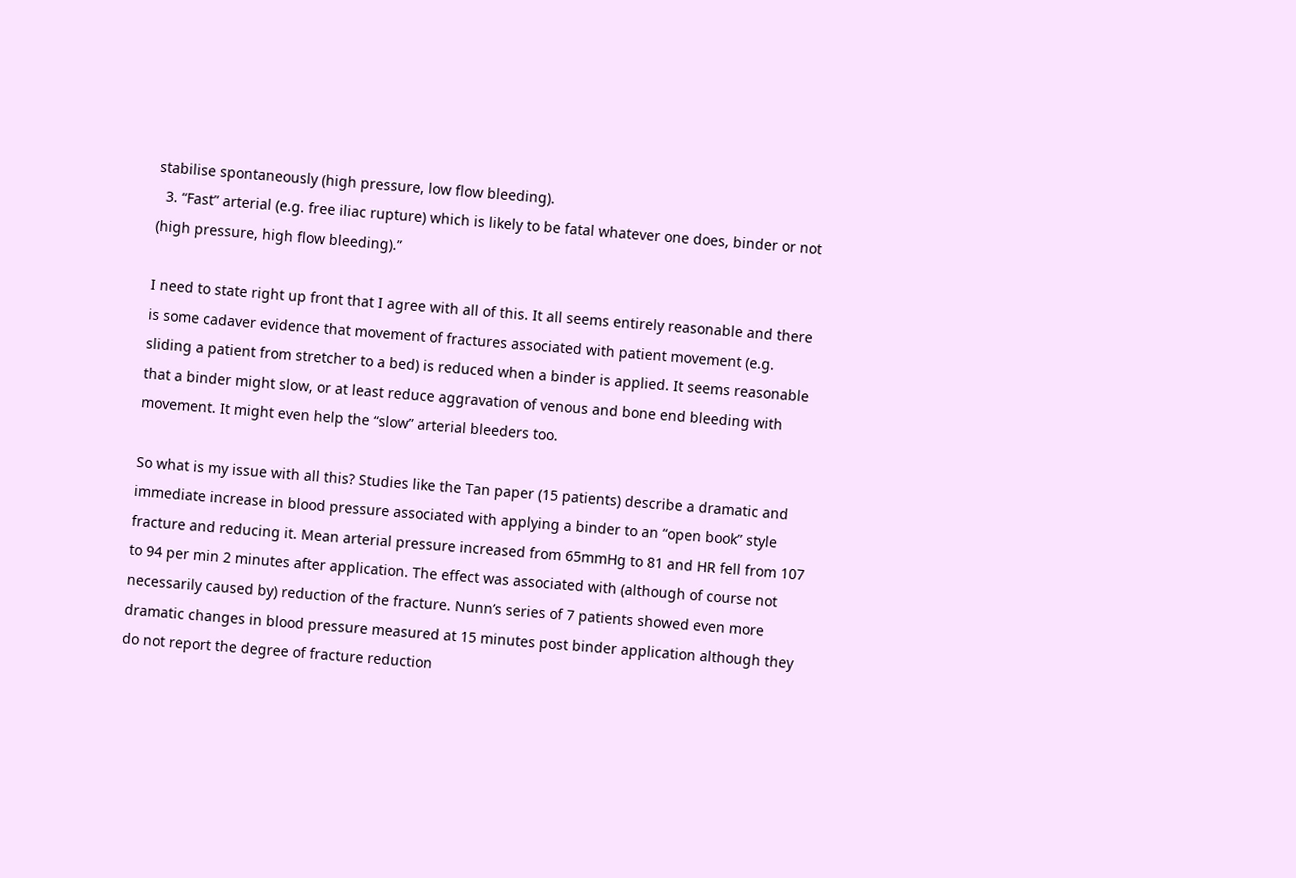stabilise spontaneously (high pressure, low flow bleeding).
  3. “Fast” arterial (e.g. free iliac rupture) which is likely to be fatal whatever one does, binder or not (high pressure, high flow bleeding).”

I need to state right up front that I agree with all of this. It all seems entirely reasonable and there is some cadaver evidence that movement of fractures associated with patient movement (e.g. sliding a patient from stretcher to a bed) is reduced when a binder is applied. It seems reasonable that a binder might slow, or at least reduce aggravation of venous and bone end bleeding with movement. It might even help the “slow” arterial bleeders too.

So what is my issue with all this? Studies like the Tan paper (15 patients) describe a dramatic and immediate increase in blood pressure associated with applying a binder to an “open book” style fracture and reducing it. Mean arterial pressure increased from 65mmHg to 81 and HR fell from 107 to 94 per min 2 minutes after application. The effect was associated with (although of course not necessarily caused by) reduction of the fracture. Nunn’s series of 7 patients showed even more dramatic changes in blood pressure measured at 15 minutes post binder application although they do not report the degree of fracture reduction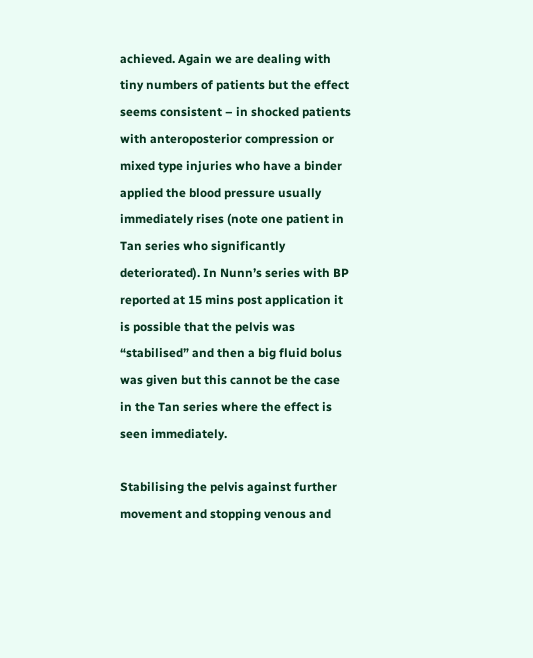achieved. Again we are dealing with tiny numbers of patients but the effect seems consistent – in shocked patients with anteroposterior compression or mixed type injuries who have a binder applied the blood pressure usually immediately rises (note one patient in Tan series who significantly deteriorated). In Nunn’s series with BP reported at 15 mins post application it is possible that the pelvis was “stabilised” and then a big fluid bolus was given but this cannot be the case in the Tan series where the effect is seen immediately.

Stabilising the pelvis against further movement and stopping venous and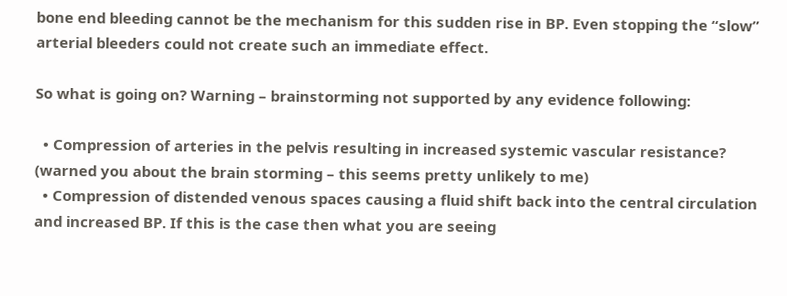bone end bleeding cannot be the mechanism for this sudden rise in BP. Even stopping the “slow” arterial bleeders could not create such an immediate effect.

So what is going on? Warning – brainstorming not supported by any evidence following:

  • Compression of arteries in the pelvis resulting in increased systemic vascular resistance? (warned you about the brain storming – this seems pretty unlikely to me)
  • Compression of distended venous spaces causing a fluid shift back into the central circulation and increased BP. If this is the case then what you are seeing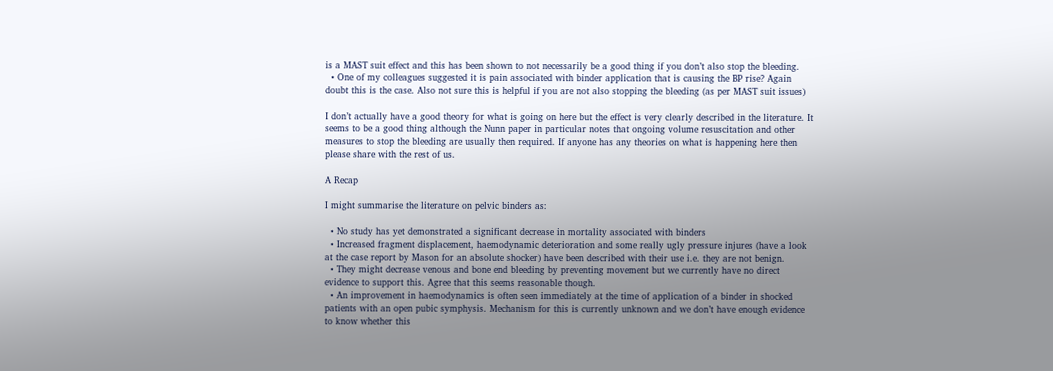is a MAST suit effect and this has been shown to not necessarily be a good thing if you don’t also stop the bleeding.
  • One of my colleagues suggested it is pain associated with binder application that is causing the BP rise? Again doubt this is the case. Also not sure this is helpful if you are not also stopping the bleeding (as per MAST suit issues)

I don’t actually have a good theory for what is going on here but the effect is very clearly described in the literature. It seems to be a good thing although the Nunn paper in particular notes that ongoing volume resuscitation and other measures to stop the bleeding are usually then required. If anyone has any theories on what is happening here then please share with the rest of us.

A Recap

I might summarise the literature on pelvic binders as:

  • No study has yet demonstrated a significant decrease in mortality associated with binders
  • Increased fragment displacement, haemodynamic deterioration and some really ugly pressure injures (have a look at the case report by Mason for an absolute shocker) have been described with their use i.e. they are not benign.
  • They might decrease venous and bone end bleeding by preventing movement but we currently have no direct evidence to support this. Agree that this seems reasonable though.
  • An improvement in haemodynamics is often seen immediately at the time of application of a binder in shocked patients with an open pubic symphysis. Mechanism for this is currently unknown and we don’t have enough evidence to know whether this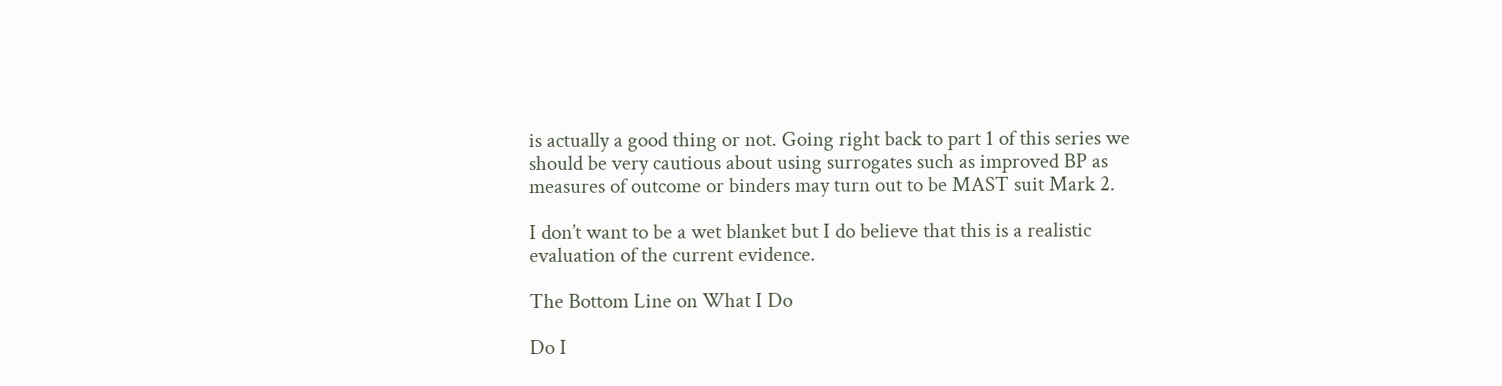is actually a good thing or not. Going right back to part 1 of this series we should be very cautious about using surrogates such as improved BP as measures of outcome or binders may turn out to be MAST suit Mark 2.

I don’t want to be a wet blanket but I do believe that this is a realistic evaluation of the current evidence.

The Bottom Line on What I Do

Do I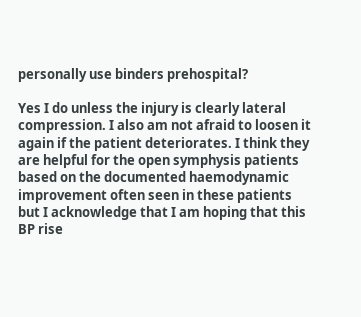personally use binders prehospital?

Yes I do unless the injury is clearly lateral compression. I also am not afraid to loosen it again if the patient deteriorates. I think they are helpful for the open symphysis patients based on the documented haemodynamic improvement often seen in these patients but I acknowledge that I am hoping that this BP rise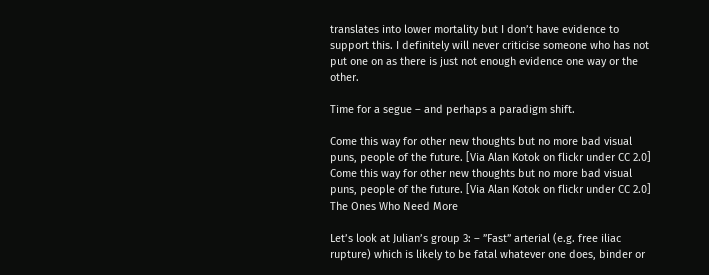translates into lower mortality but I don’t have evidence to support this. I definitely will never criticise someone who has not put one on as there is just not enough evidence one way or the other.

Time for a segue – and perhaps a paradigm shift.

Come this way for other new thoughts but no more bad visual puns, people of the future. [Via Alan Kotok on flickr under CC 2.0]
Come this way for other new thoughts but no more bad visual puns, people of the future. [Via Alan Kotok on flickr under CC 2.0]
The Ones Who Need More

Let’s look at Julian’s group 3: – ”Fast” arterial (e.g. free iliac rupture) which is likely to be fatal whatever one does, binder or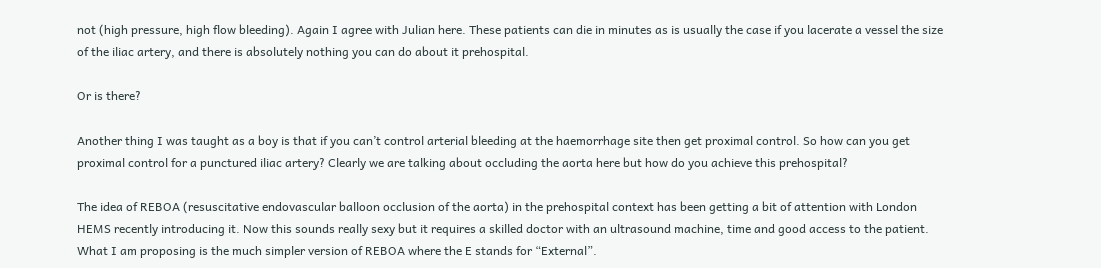not (high pressure, high flow bleeding). Again I agree with Julian here. These patients can die in minutes as is usually the case if you lacerate a vessel the size of the iliac artery, and there is absolutely nothing you can do about it prehospital.

Or is there?

Another thing I was taught as a boy is that if you can’t control arterial bleeding at the haemorrhage site then get proximal control. So how can you get proximal control for a punctured iliac artery? Clearly we are talking about occluding the aorta here but how do you achieve this prehospital?

The idea of REBOA (resuscitative endovascular balloon occlusion of the aorta) in the prehospital context has been getting a bit of attention with London HEMS recently introducing it. Now this sounds really sexy but it requires a skilled doctor with an ultrasound machine, time and good access to the patient. What I am proposing is the much simpler version of REBOA where the E stands for “External”.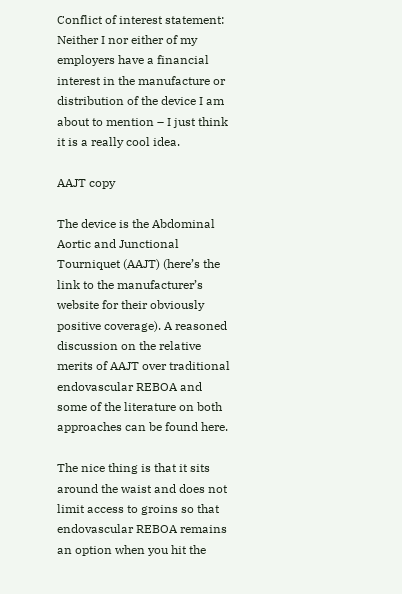Conflict of interest statement: Neither I nor either of my employers have a financial interest in the manufacture or distribution of the device I am about to mention – I just think it is a really cool idea.

AAJT copy

The device is the Abdominal Aortic and Junctional Tourniquet (AAJT) (here’s the link to the manufacturer’s website for their obviously positive coverage). A reasoned discussion on the relative merits of AAJT over traditional endovascular REBOA and some of the literature on both approaches can be found here.

The nice thing is that it sits around the waist and does not limit access to groins so that endovascular REBOA remains an option when you hit the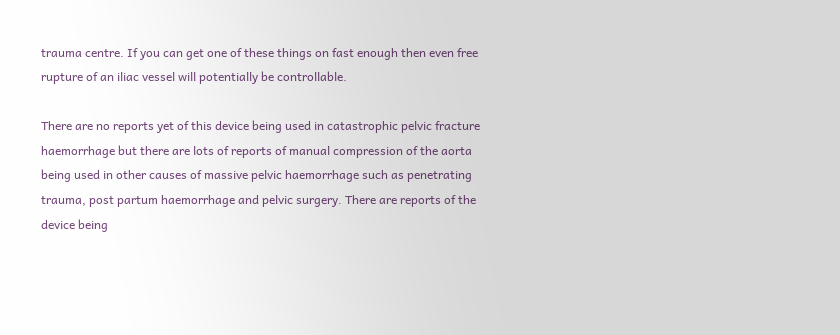trauma centre. If you can get one of these things on fast enough then even free rupture of an iliac vessel will potentially be controllable.

There are no reports yet of this device being used in catastrophic pelvic fracture haemorrhage but there are lots of reports of manual compression of the aorta being used in other causes of massive pelvic haemorrhage such as penetrating trauma, post partum haemorrhage and pelvic surgery. There are reports of the device being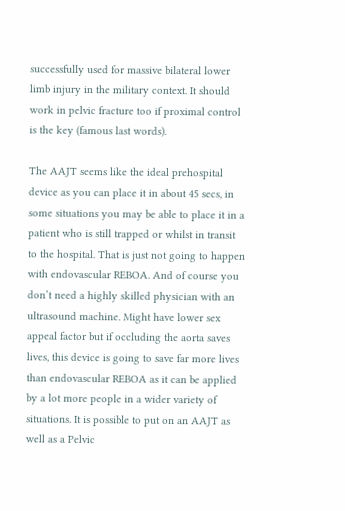successfully used for massive bilateral lower limb injury in the military context. It should work in pelvic fracture too if proximal control is the key (famous last words).

The AAJT seems like the ideal prehospital device as you can place it in about 45 secs, in some situations you may be able to place it in a patient who is still trapped or whilst in transit to the hospital. That is just not going to happen with endovascular REBOA. And of course you don’t need a highly skilled physician with an ultrasound machine. Might have lower sex appeal factor but if occluding the aorta saves lives, this device is going to save far more lives than endovascular REBOA as it can be applied by a lot more people in a wider variety of situations. It is possible to put on an AAJT as well as a Pelvic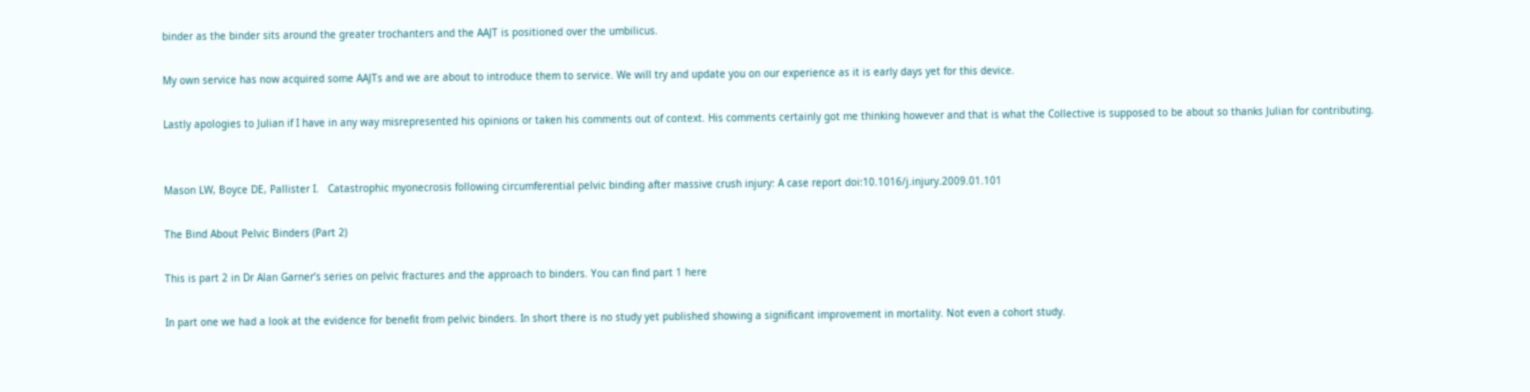binder as the binder sits around the greater trochanters and the AAJT is positioned over the umbilicus.

My own service has now acquired some AAJTs and we are about to introduce them to service. We will try and update you on our experience as it is early days yet for this device.

Lastly apologies to Julian if I have in any way misrepresented his opinions or taken his comments out of context. His comments certainly got me thinking however and that is what the Collective is supposed to be about so thanks Julian for contributing.


Mason LW, Boyce DE, Pallister I.   Catastrophic myonecrosis following circumferential pelvic binding after massive crush injury: A case report doi:10.1016/j.injury.2009.01.101

The Bind About Pelvic Binders (Part 2)

This is part 2 in Dr Alan Garner’s series on pelvic fractures and the approach to binders. You can find part 1 here

In part one we had a look at the evidence for benefit from pelvic binders. In short there is no study yet published showing a significant improvement in mortality. Not even a cohort study.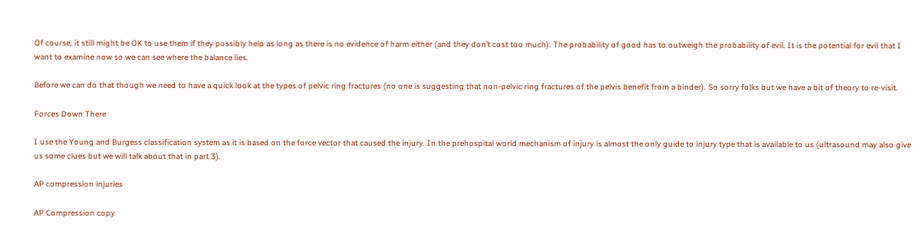Of course, it still might be OK to use them if they possibly help as long as there is no evidence of harm either (and they don’t cost too much). The probability of good has to outweigh the probability of evil. It is the potential for evil that I want to examine now so we can see where the balance lies.

Before we can do that though we need to have a quick look at the types of pelvic ring fractures (no one is suggesting that non-pelvic ring fractures of the pelvis benefit from a binder). So sorry folks but we have a bit of theory to re-visit.

Forces Down There

I use the Young and Burgess classification system as it is based on the force vector that caused the injury. In the prehospital world mechanism of injury is almost the only guide to injury type that is available to us (ultrasound may also give us some clues but we will talk about that in part 3).

AP compression injuries

AP Compression copy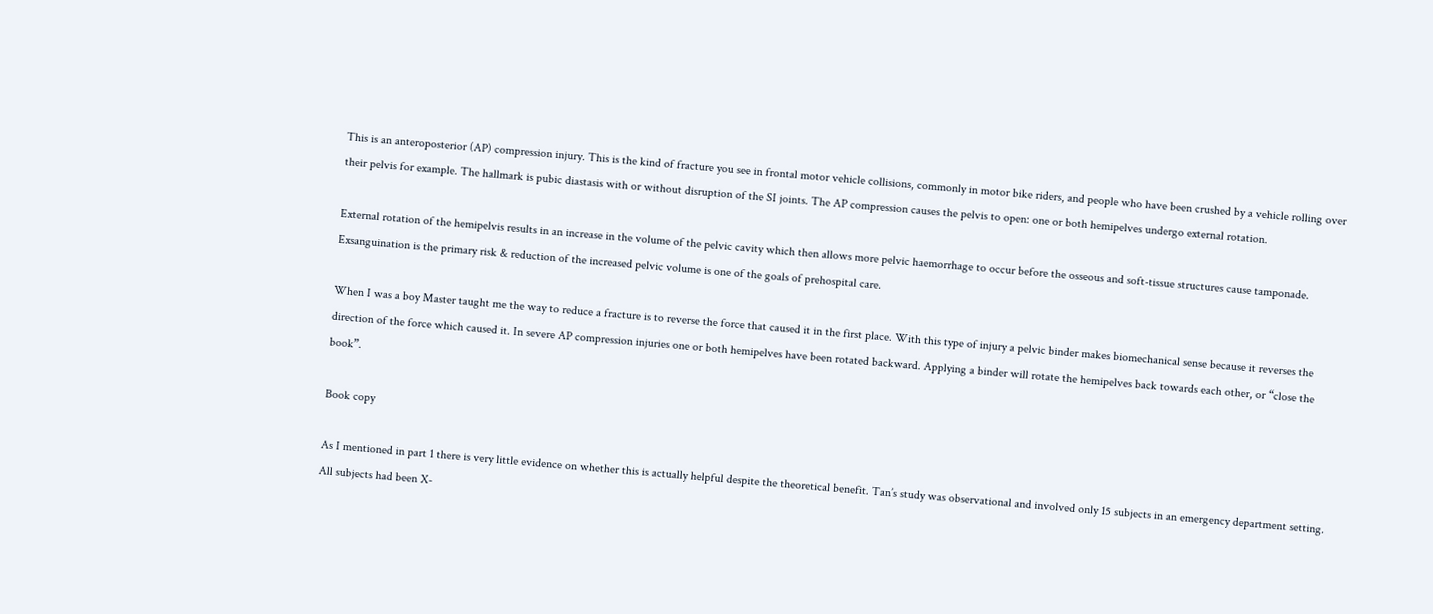This is an anteroposterior (AP) compression injury. This is the kind of fracture you see in frontal motor vehicle collisions, commonly in motor bike riders, and people who have been crushed by a vehicle rolling over their pelvis for example. The hallmark is pubic diastasis with or without disruption of the SI joints. The AP compression causes the pelvis to open: one or both hemipelves undergo external rotation.

External rotation of the hemipelvis results in an increase in the volume of the pelvic cavity which then allows more pelvic haemorrhage to occur before the osseous and soft-tissue structures cause tamponade. Exsanguination is the primary risk & reduction of the increased pelvic volume is one of the goals of prehospital care.

When I was a boy Master taught me the way to reduce a fracture is to reverse the force that caused it in the first place. With this type of injury a pelvic binder makes biomechanical sense because it reverses the direction of the force which caused it. In severe AP compression injuries one or both hemipelves have been rotated backward. Applying a binder will rotate the hemipelves back towards each other, or “close the book”.

Book copy

As I mentioned in part 1 there is very little evidence on whether this is actually helpful despite the theoretical benefit. Tan’s study was observational and involved only 15 subjects in an emergency department setting. All subjects had been X-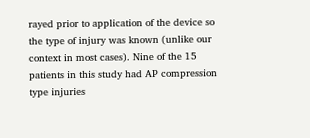rayed prior to application of the device so the type of injury was known (unlike our context in most cases). Nine of the 15 patients in this study had AP compression type injuries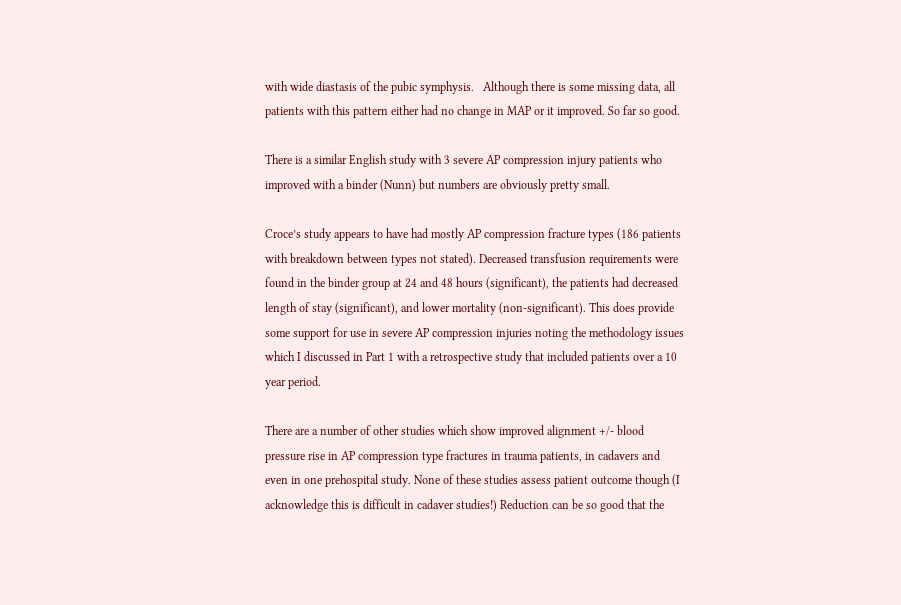with wide diastasis of the pubic symphysis.   Although there is some missing data, all patients with this pattern either had no change in MAP or it improved. So far so good.

There is a similar English study with 3 severe AP compression injury patients who improved with a binder (Nunn) but numbers are obviously pretty small.

Croce’s study appears to have had mostly AP compression fracture types (186 patients with breakdown between types not stated). Decreased transfusion requirements were found in the binder group at 24 and 48 hours (significant), the patients had decreased length of stay (significant), and lower mortality (non-significant). This does provide some support for use in severe AP compression injuries noting the methodology issues which I discussed in Part 1 with a retrospective study that included patients over a 10 year period.

There are a number of other studies which show improved alignment +/- blood pressure rise in AP compression type fractures in trauma patients, in cadavers and even in one prehospital study. None of these studies assess patient outcome though (I acknowledge this is difficult in cadaver studies!) Reduction can be so good that the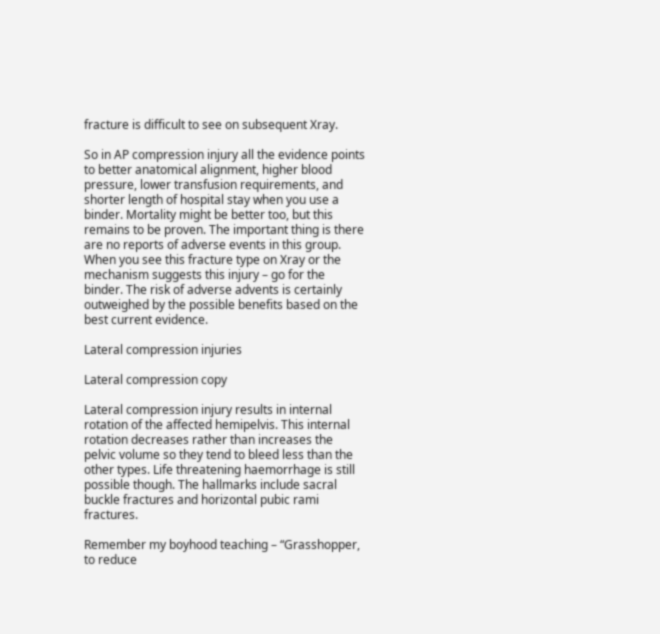fracture is difficult to see on subsequent Xray.

So in AP compression injury all the evidence points to better anatomical alignment, higher blood pressure, lower transfusion requirements, and shorter length of hospital stay when you use a binder. Mortality might be better too, but this remains to be proven. The important thing is there are no reports of adverse events in this group. When you see this fracture type on Xray or the mechanism suggests this injury – go for the binder. The risk of adverse advents is certainly outweighed by the possible benefits based on the best current evidence.

Lateral compression injuries

Lateral compression copy

Lateral compression injury results in internal rotation of the affected hemipelvis. This internal rotation decreases rather than increases the pelvic volume so they tend to bleed less than the other types. Life threatening haemorrhage is still possible though. The hallmarks include sacral buckle fractures and horizontal pubic rami fractures.

Remember my boyhood teaching – “Grasshopper, to reduce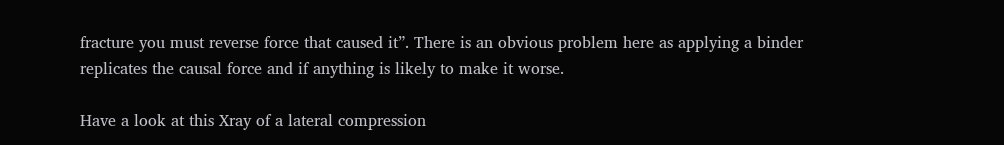fracture you must reverse force that caused it”. There is an obvious problem here as applying a binder replicates the causal force and if anything is likely to make it worse.

Have a look at this Xray of a lateral compression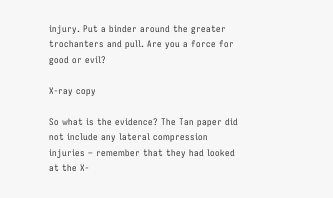injury. Put a binder around the greater trochanters and pull. Are you a force for good or evil?

X-ray copy

So what is the evidence? The Tan paper did not include any lateral compression injuries – remember that they had looked at the X-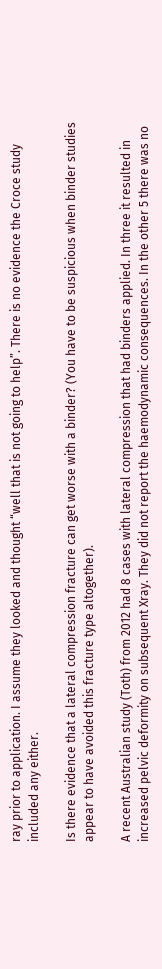ray prior to application. I assume they looked and thought “well that is not going to help”. There is no evidence the Croce study included any either.

Is there evidence that a lateral compression fracture can get worse with a binder? (You have to be suspicious when binder studies appear to have avoided this fracture type altogether).

A recent Australian study (Toth) from 2012 had 8 cases with lateral compression that had binders applied. In three it resulted in increased pelvic deformity on subsequent Xray. They did not report the haemodynamic consequences. In the other 5 there was no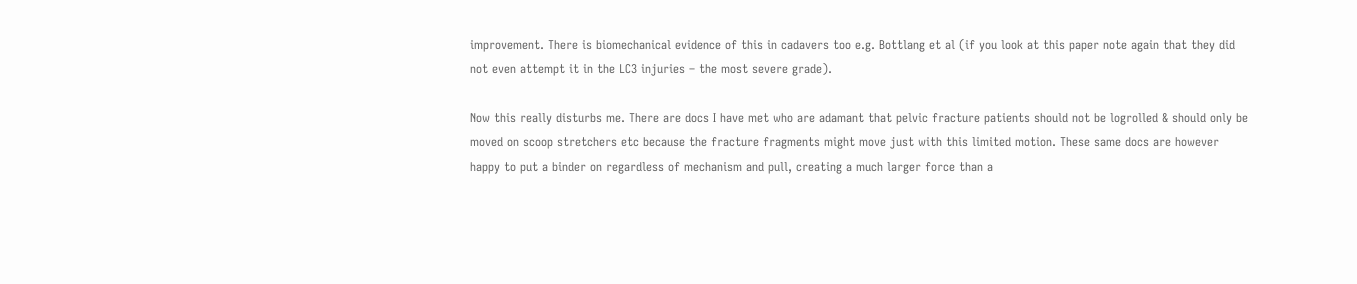improvement. There is biomechanical evidence of this in cadavers too e.g. Bottlang et al (if you look at this paper note again that they did not even attempt it in the LC3 injuries – the most severe grade).

Now this really disturbs me. There are docs I have met who are adamant that pelvic fracture patients should not be logrolled & should only be moved on scoop stretchers etc because the fracture fragments might move just with this limited motion. These same docs are however happy to put a binder on regardless of mechanism and pull, creating a much larger force than a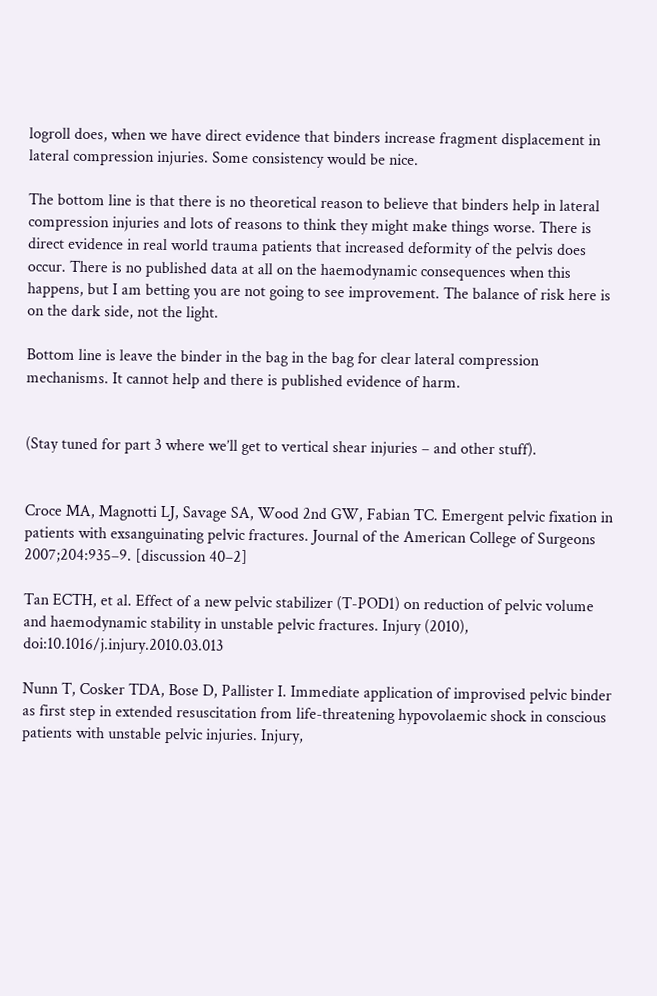logroll does, when we have direct evidence that binders increase fragment displacement in lateral compression injuries. Some consistency would be nice.

The bottom line is that there is no theoretical reason to believe that binders help in lateral compression injuries and lots of reasons to think they might make things worse. There is direct evidence in real world trauma patients that increased deformity of the pelvis does occur. There is no published data at all on the haemodynamic consequences when this happens, but I am betting you are not going to see improvement. The balance of risk here is on the dark side, not the light.

Bottom line is leave the binder in the bag in the bag for clear lateral compression mechanisms. It cannot help and there is published evidence of harm.


(Stay tuned for part 3 where we’ll get to vertical shear injuries – and other stuff).


Croce MA, Magnotti LJ, Savage SA, Wood 2nd GW, Fabian TC. Emergent pelvic fixation in patients with exsanguinating pelvic fractures. Journal of the American College of Surgeons 2007;204:935–9. [discussion 40–2]

Tan ECTH, et al. Effect of a new pelvic stabilizer (T-POD1) on reduction of pelvic volume and haemodynamic stability in unstable pelvic fractures. Injury (2010), doi:10.1016/j.injury.2010.03.013

Nunn T, Cosker TDA, Bose D, Pallister I. Immediate application of improvised pelvic binder as first step in extended resuscitation from life-threatening hypovolaemic shock in conscious patients with unstable pelvic injuries. Injury,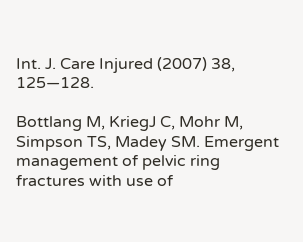Int. J. Care Injured (2007) 38, 125—128.

Bottlang M, KriegJ C, Mohr M, Simpson TS, Madey SM. Emergent management of pelvic ring fractures with use of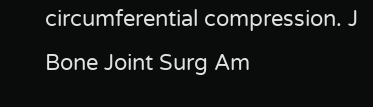circumferential compression. J Bone Joint Surg Am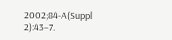2002;84-A(Suppl 2):43–7.